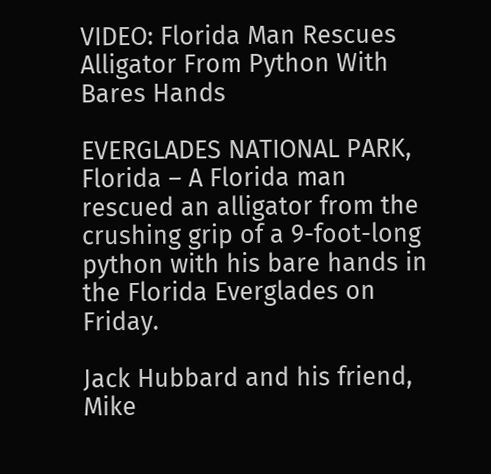VIDEO: Florida Man Rescues Alligator From Python With Bares Hands

EVERGLADES NATIONAL PARK, Florida – A Florida man rescued an alligator from the crushing grip of a 9-foot-long python with his bare hands in the Florida Everglades on Friday.

Jack Hubbard and his friend, Mike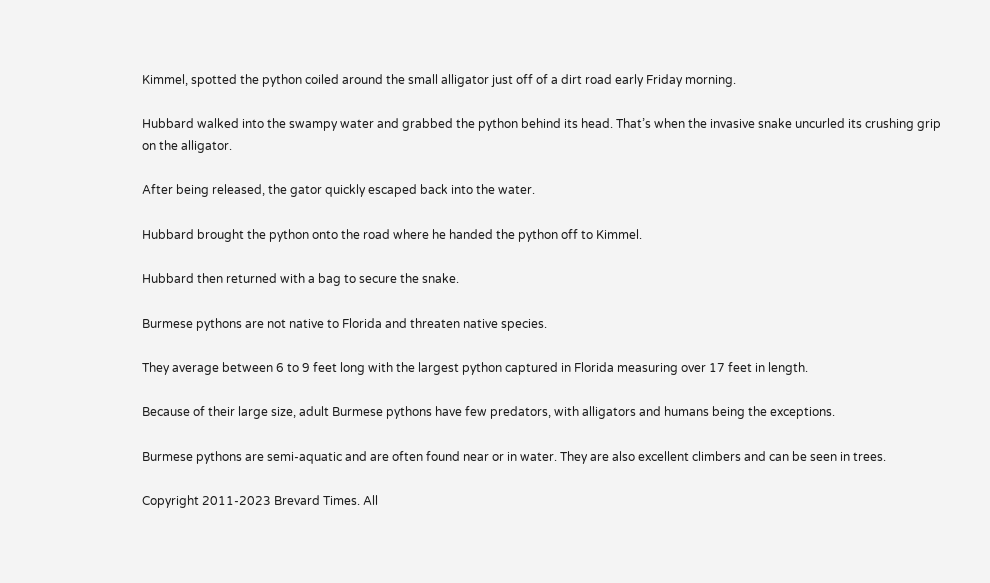Kimmel, spotted the python coiled around the small alligator just off of a dirt road early Friday morning.

Hubbard walked into the swampy water and grabbed the python behind its head. That’s when the invasive snake uncurled its crushing grip on the alligator.

After being released, the gator quickly escaped back into the water.

Hubbard brought the python onto the road where he handed the python off to Kimmel.

Hubbard then returned with a bag to secure the snake.

Burmese pythons are not native to Florida and threaten native species.

They average between 6 to 9 feet long with the largest python captured in Florida measuring over 17 feet in length.

Because of their large size, adult Burmese pythons have few predators, with alligators and humans being the exceptions.

Burmese pythons are semi-aquatic and are often found near or in water. They are also excellent climbers and can be seen in trees.

Copyright 2011-2023 Brevard Times. All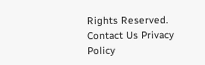Rights Reserved. Contact Us Privacy Policy